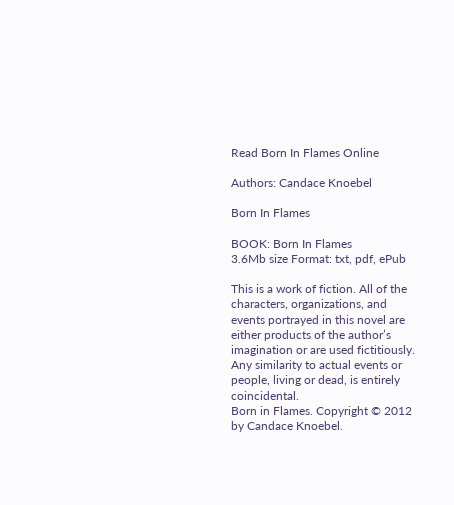Read Born In Flames Online

Authors: Candace Knoebel

Born In Flames

BOOK: Born In Flames
3.6Mb size Format: txt, pdf, ePub

This is a work of fiction. All of the characters, organizations, and events portrayed in this novel are either products of the author’s imagination or are used fictitiously. Any similarity to actual events or people, living or dead, is entirely coincidental.
Born in Flames. Copyright © 2012 by Candace Knoebel.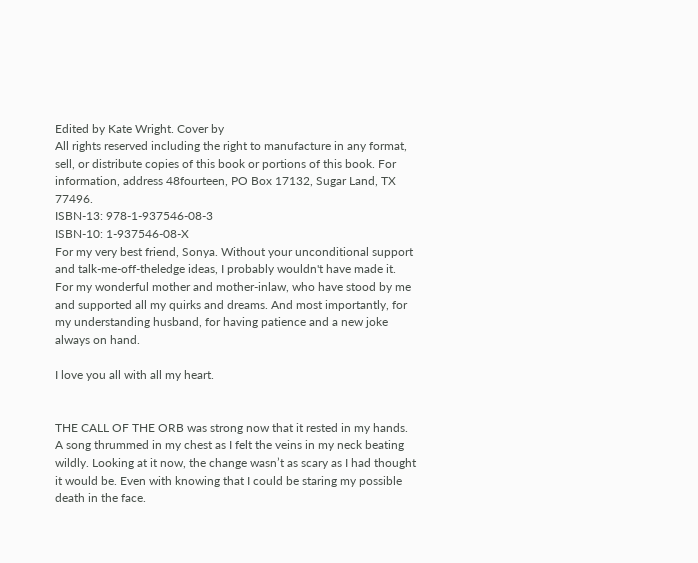Edited by Kate Wright. Cover by
All rights reserved including the right to manufacture in any format, sell, or distribute copies of this book or portions of this book. For information, address 48fourteen, PO Box 17132, Sugar Land, TX 77496.
ISBN-13: 978-1-937546-08-3
ISBN-10: 1-937546-08-X
For my very best friend, Sonya. Without your unconditional support and talk-me-off-theledge ideas, I probably wouldn't have made it. For my wonderful mother and mother-inlaw, who have stood by me and supported all my quirks and dreams. And most importantly, for my understanding husband, for having patience and a new joke always on hand.

I love you all with all my heart.


THE CALL OF THE ORB was strong now that it rested in my hands. A song thrummed in my chest as I felt the veins in my neck beating wildly. Looking at it now, the change wasn’t as scary as I had thought it would be. Even with knowing that I could be staring my possible death in the face.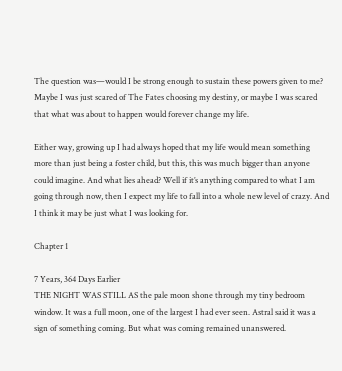The question was—would I be strong enough to sustain these powers given to me? Maybe I was just scared of The Fates choosing my destiny, or maybe I was scared that what was about to happen would forever change my life.

Either way, growing up I had always hoped that my life would mean something more than just being a foster child, but this, this was much bigger than anyone could imagine. And what lies ahead? Well if it’s anything compared to what I am going through now, then I expect my life to fall into a whole new level of crazy. And I think it may be just what I was looking for.

Chapter 1

7 Years, 364 Days Earlier
THE NIGHT WAS STILL AS the pale moon shone through my tiny bedroom window. It was a full moon, one of the largest I had ever seen. Astral said it was a sign of something coming. But what was coming remained unanswered.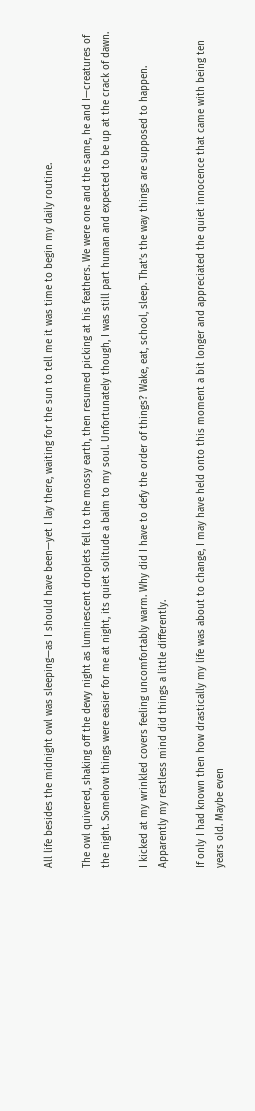All life besides the midnight owl was sleeping—as I should have been—yet I lay there, waiting for the sun to tell me it was time to begin my daily routine.

The owl quivered, shaking off the dewy night as luminescent droplets fell to the mossy earth, then resumed picking at his feathers. We were one and the same, he and I—creatures of the night. Somehow things were easier for me at night, its quiet solitude a balm to my soul. Unfortunately though, I was still part human and expected to be up at the crack of dawn.

I kicked at my wrinkled covers feeling uncomfortably warm. Why did I have to defy the order of things? Wake, eat, school, sleep. That’s the way things are supposed to happen. Apparently my restless mind did things a little differently.

If only I had known then how drastically my life was about to change, I may have held onto this moment a bit longer and appreciated the quiet innocence that came with being ten years old. Maybe even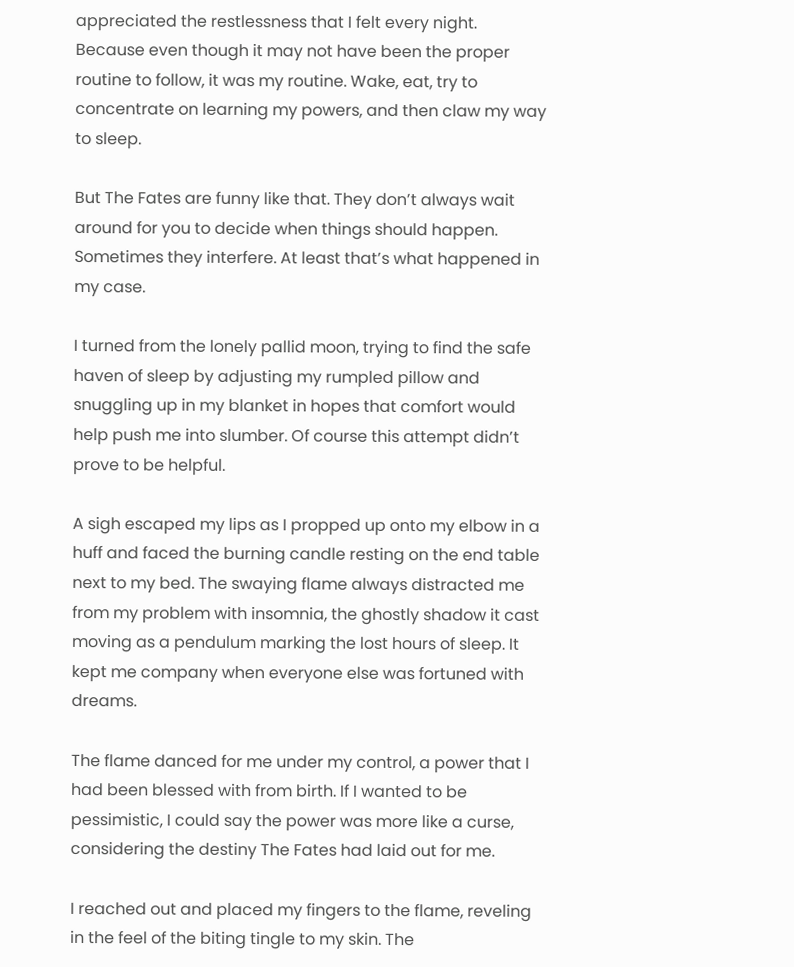appreciated the restlessness that I felt every night. Because even though it may not have been the proper routine to follow, it was my routine. Wake, eat, try to concentrate on learning my powers, and then claw my way to sleep.

But The Fates are funny like that. They don’t always wait around for you to decide when things should happen. Sometimes they interfere. At least that’s what happened in my case.

I turned from the lonely pallid moon, trying to find the safe haven of sleep by adjusting my rumpled pillow and snuggling up in my blanket in hopes that comfort would help push me into slumber. Of course this attempt didn’t prove to be helpful.

A sigh escaped my lips as I propped up onto my elbow in a huff and faced the burning candle resting on the end table next to my bed. The swaying flame always distracted me from my problem with insomnia, the ghostly shadow it cast moving as a pendulum marking the lost hours of sleep. It kept me company when everyone else was fortuned with dreams.

The flame danced for me under my control, a power that I had been blessed with from birth. If I wanted to be pessimistic, I could say the power was more like a curse, considering the destiny The Fates had laid out for me.

I reached out and placed my fingers to the flame, reveling in the feel of the biting tingle to my skin. The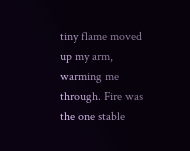tiny flame moved up my arm, warming me through. Fire was the one stable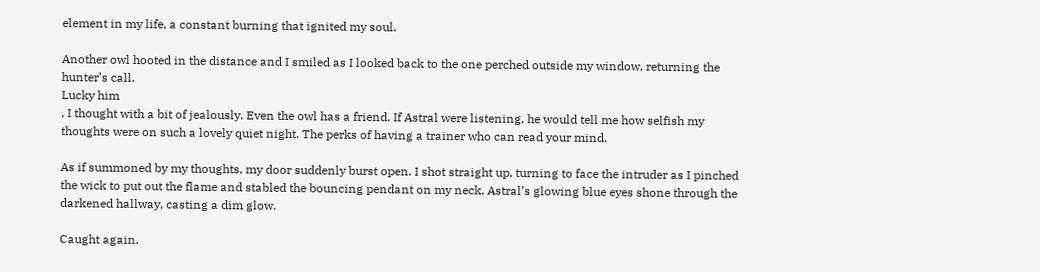element in my life, a constant burning that ignited my soul.

Another owl hooted in the distance and I smiled as I looked back to the one perched outside my window, returning the hunter’s call.
Lucky him
, I thought with a bit of jealously. Even the owl has a friend. If Astral were listening, he would tell me how selfish my thoughts were on such a lovely quiet night. The perks of having a trainer who can read your mind.

As if summoned by my thoughts, my door suddenly burst open. I shot straight up, turning to face the intruder as I pinched the wick to put out the flame and stabled the bouncing pendant on my neck. Astral’s glowing blue eyes shone through the darkened hallway, casting a dim glow.

Caught again.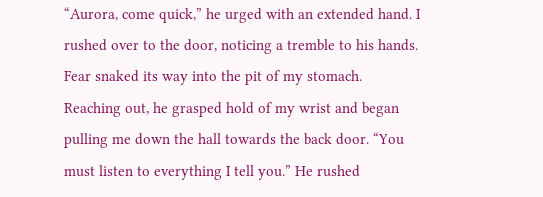“Aurora, come quick,” he urged with an extended hand. I rushed over to the door, noticing a tremble to his hands. Fear snaked its way into the pit of my stomach.
Reaching out, he grasped hold of my wrist and began pulling me down the hall towards the back door. “You must listen to everything I tell you.” He rushed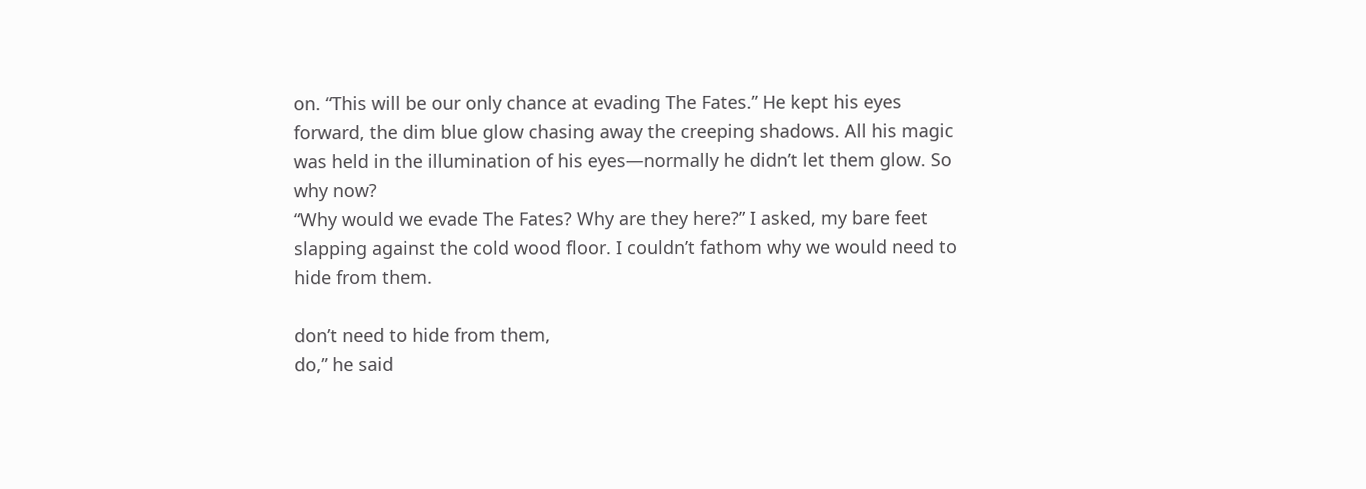on. “This will be our only chance at evading The Fates.” He kept his eyes forward, the dim blue glow chasing away the creeping shadows. All his magic was held in the illumination of his eyes—normally he didn’t let them glow. So why now?
“Why would we evade The Fates? Why are they here?” I asked, my bare feet slapping against the cold wood floor. I couldn’t fathom why we would need to hide from them.

don’t need to hide from them,
do,” he said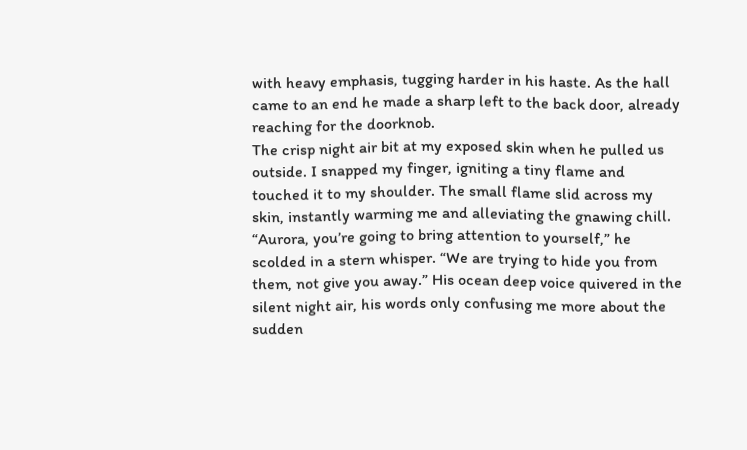with heavy emphasis, tugging harder in his haste. As the hall came to an end he made a sharp left to the back door, already reaching for the doorknob.
The crisp night air bit at my exposed skin when he pulled us outside. I snapped my finger, igniting a tiny flame and touched it to my shoulder. The small flame slid across my skin, instantly warming me and alleviating the gnawing chill.
“Aurora, you’re going to bring attention to yourself,” he scolded in a stern whisper. “We are trying to hide you from them, not give you away.” His ocean deep voice quivered in the silent night air, his words only confusing me more about the sudden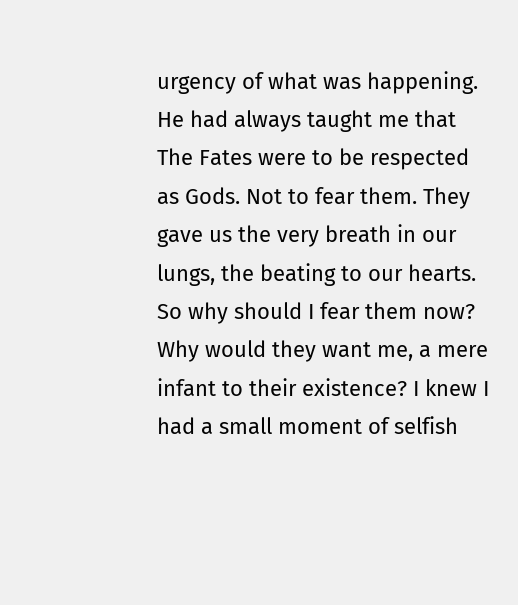urgency of what was happening.
He had always taught me that The Fates were to be respected as Gods. Not to fear them. They gave us the very breath in our lungs, the beating to our hearts. So why should I fear them now? Why would they want me, a mere infant to their existence? I knew I had a small moment of selfish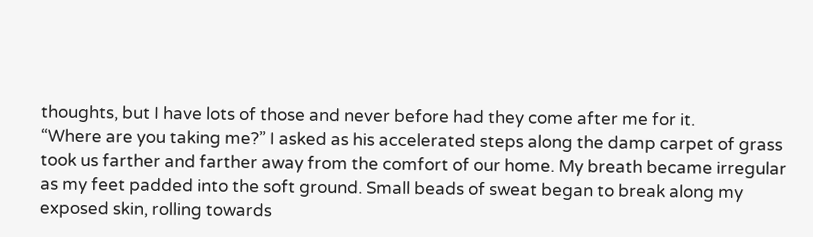thoughts, but I have lots of those and never before had they come after me for it.
“Where are you taking me?” I asked as his accelerated steps along the damp carpet of grass took us farther and farther away from the comfort of our home. My breath became irregular as my feet padded into the soft ground. Small beads of sweat began to break along my exposed skin, rolling towards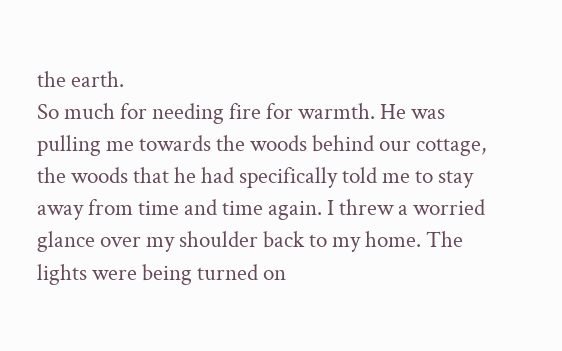the earth.
So much for needing fire for warmth. He was pulling me towards the woods behind our cottage, the woods that he had specifically told me to stay away from time and time again. I threw a worried glance over my shoulder back to my home. The lights were being turned on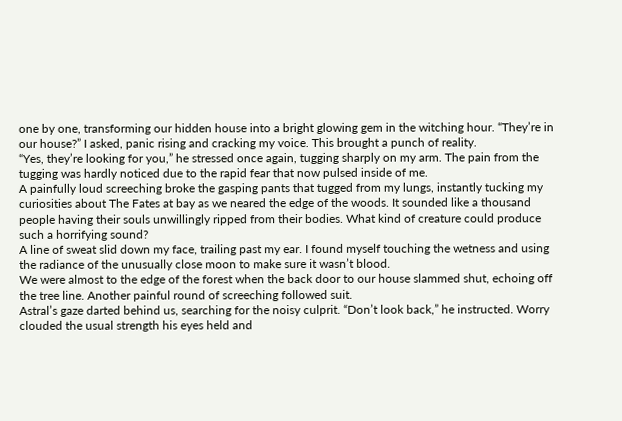one by one, transforming our hidden house into a bright glowing gem in the witching hour. “They’re in our house?” I asked, panic rising and cracking my voice. This brought a punch of reality.
“Yes, they’re looking for you,” he stressed once again, tugging sharply on my arm. The pain from the tugging was hardly noticed due to the rapid fear that now pulsed inside of me.
A painfully loud screeching broke the gasping pants that tugged from my lungs, instantly tucking my curiosities about The Fates at bay as we neared the edge of the woods. It sounded like a thousand people having their souls unwillingly ripped from their bodies. What kind of creature could produce such a horrifying sound?
A line of sweat slid down my face, trailing past my ear. I found myself touching the wetness and using the radiance of the unusually close moon to make sure it wasn’t blood.
We were almost to the edge of the forest when the back door to our house slammed shut, echoing off the tree line. Another painful round of screeching followed suit.
Astral’s gaze darted behind us, searching for the noisy culprit. “Don’t look back,” he instructed. Worry clouded the usual strength his eyes held and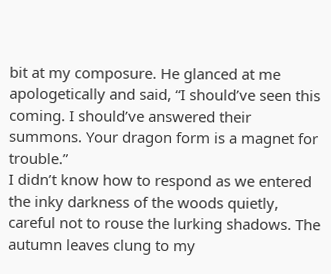bit at my composure. He glanced at me apologetically and said, “I should’ve seen this coming. I should’ve answered their summons. Your dragon form is a magnet for trouble.”
I didn’t know how to respond as we entered the inky darkness of the woods quietly, careful not to rouse the lurking shadows. The autumn leaves clung to my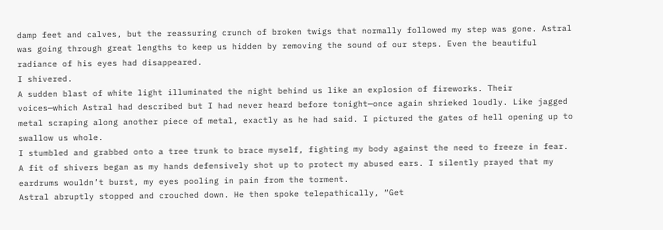damp feet and calves, but the reassuring crunch of broken twigs that normally followed my step was gone. Astral was going through great lengths to keep us hidden by removing the sound of our steps. Even the beautiful radiance of his eyes had disappeared.
I shivered.
A sudden blast of white light illuminated the night behind us like an explosion of fireworks. Their voices—which Astral had described but I had never heard before tonight—once again shrieked loudly. Like jagged metal scraping along another piece of metal, exactly as he had said. I pictured the gates of hell opening up to swallow us whole.
I stumbled and grabbed onto a tree trunk to brace myself, fighting my body against the need to freeze in fear. A fit of shivers began as my hands defensively shot up to protect my abused ears. I silently prayed that my eardrums wouldn’t burst, my eyes pooling in pain from the torment.
Astral abruptly stopped and crouched down. He then spoke telepathically, “Get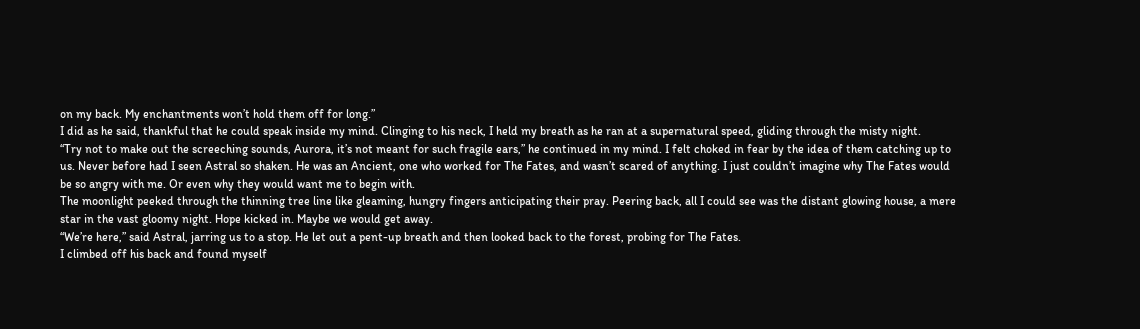on my back. My enchantments won’t hold them off for long.”
I did as he said, thankful that he could speak inside my mind. Clinging to his neck, I held my breath as he ran at a supernatural speed, gliding through the misty night.
“Try not to make out the screeching sounds, Aurora, it’s not meant for such fragile ears,” he continued in my mind. I felt choked in fear by the idea of them catching up to us. Never before had I seen Astral so shaken. He was an Ancient, one who worked for The Fates, and wasn’t scared of anything. I just couldn’t imagine why The Fates would be so angry with me. Or even why they would want me to begin with.
The moonlight peeked through the thinning tree line like gleaming, hungry fingers anticipating their pray. Peering back, all I could see was the distant glowing house, a mere star in the vast gloomy night. Hope kicked in. Maybe we would get away.
“We’re here,” said Astral, jarring us to a stop. He let out a pent-up breath and then looked back to the forest, probing for The Fates.
I climbed off his back and found myself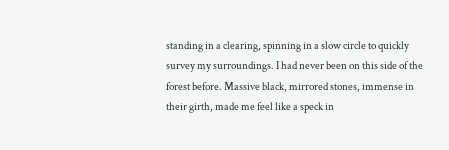standing in a clearing, spinning in a slow circle to quickly survey my surroundings. I had never been on this side of the forest before. Massive black, mirrored stones, immense in their girth, made me feel like a speck in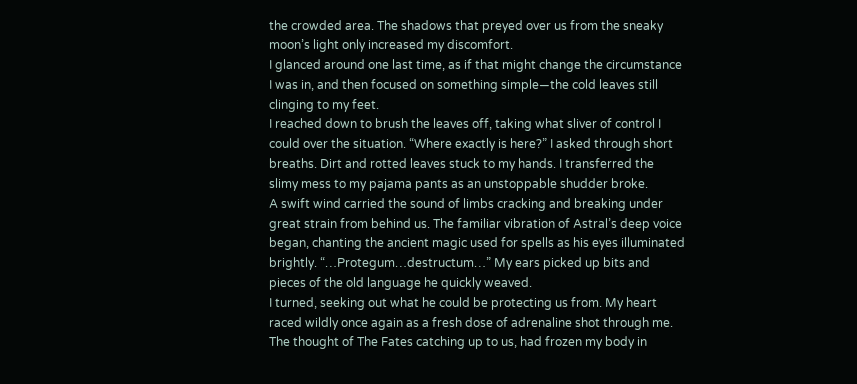the crowded area. The shadows that preyed over us from the sneaky moon’s light only increased my discomfort.
I glanced around one last time, as if that might change the circumstance I was in, and then focused on something simple—the cold leaves still clinging to my feet.
I reached down to brush the leaves off, taking what sliver of control I could over the situation. “Where exactly is here?” I asked through short breaths. Dirt and rotted leaves stuck to my hands. I transferred the slimy mess to my pajama pants as an unstoppable shudder broke.
A swift wind carried the sound of limbs cracking and breaking under great strain from behind us. The familiar vibration of Astral’s deep voice began, chanting the ancient magic used for spells as his eyes illuminated brightly. “…Protegum…destructum…” My ears picked up bits and pieces of the old language he quickly weaved.
I turned, seeking out what he could be protecting us from. My heart raced wildly once again as a fresh dose of adrenaline shot through me. The thought of The Fates catching up to us, had frozen my body in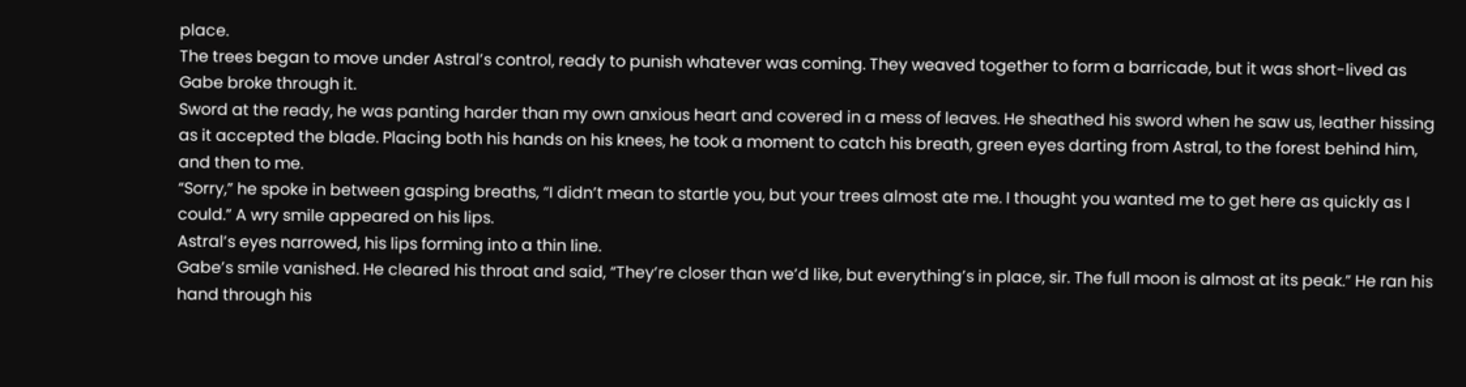place.
The trees began to move under Astral’s control, ready to punish whatever was coming. They weaved together to form a barricade, but it was short-lived as Gabe broke through it.
Sword at the ready, he was panting harder than my own anxious heart and covered in a mess of leaves. He sheathed his sword when he saw us, leather hissing as it accepted the blade. Placing both his hands on his knees, he took a moment to catch his breath, green eyes darting from Astral, to the forest behind him, and then to me.
“Sorry,” he spoke in between gasping breaths, “I didn’t mean to startle you, but your trees almost ate me. I thought you wanted me to get here as quickly as I could.” A wry smile appeared on his lips.
Astral’s eyes narrowed, his lips forming into a thin line.
Gabe’s smile vanished. He cleared his throat and said, “They’re closer than we’d like, but everything’s in place, sir. The full moon is almost at its peak.” He ran his hand through his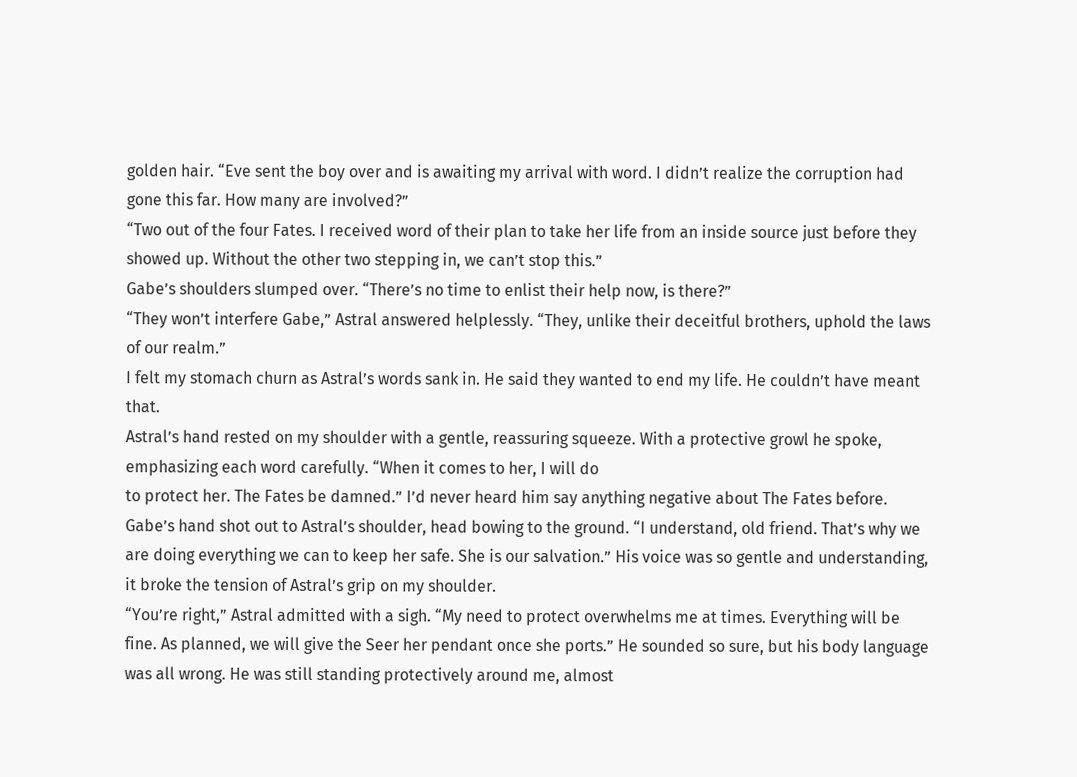golden hair. “Eve sent the boy over and is awaiting my arrival with word. I didn’t realize the corruption had gone this far. How many are involved?”
“Two out of the four Fates. I received word of their plan to take her life from an inside source just before they showed up. Without the other two stepping in, we can’t stop this.”
Gabe’s shoulders slumped over. “There’s no time to enlist their help now, is there?”
“They won’t interfere Gabe,” Astral answered helplessly. “They, unlike their deceitful brothers, uphold the laws of our realm.”
I felt my stomach churn as Astral’s words sank in. He said they wanted to end my life. He couldn’t have meant that.
Astral’s hand rested on my shoulder with a gentle, reassuring squeeze. With a protective growl he spoke, emphasizing each word carefully. “When it comes to her, I will do
to protect her. The Fates be damned.” I’d never heard him say anything negative about The Fates before.
Gabe’s hand shot out to Astral’s shoulder, head bowing to the ground. “I understand, old friend. That’s why we are doing everything we can to keep her safe. She is our salvation.” His voice was so gentle and understanding, it broke the tension of Astral’s grip on my shoulder.
“You’re right,” Astral admitted with a sigh. “My need to protect overwhelms me at times. Everything will be fine. As planned, we will give the Seer her pendant once she ports.” He sounded so sure, but his body language was all wrong. He was still standing protectively around me, almost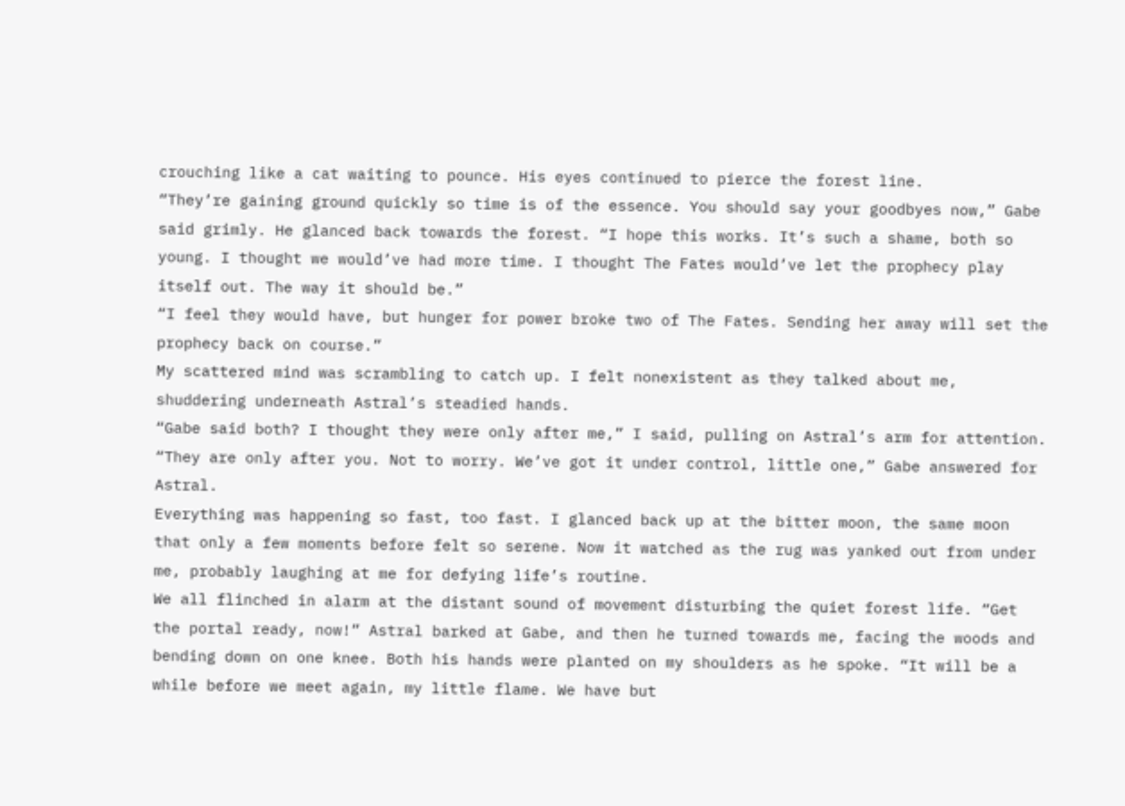crouching like a cat waiting to pounce. His eyes continued to pierce the forest line.
“They’re gaining ground quickly so time is of the essence. You should say your goodbyes now,” Gabe said grimly. He glanced back towards the forest. “I hope this works. It’s such a shame, both so young. I thought we would’ve had more time. I thought The Fates would’ve let the prophecy play itself out. The way it should be.”
“I feel they would have, but hunger for power broke two of The Fates. Sending her away will set the prophecy back on course.”
My scattered mind was scrambling to catch up. I felt nonexistent as they talked about me, shuddering underneath Astral’s steadied hands.
“Gabe said both? I thought they were only after me,” I said, pulling on Astral’s arm for attention.
“They are only after you. Not to worry. We’ve got it under control, little one,” Gabe answered for Astral.
Everything was happening so fast, too fast. I glanced back up at the bitter moon, the same moon that only a few moments before felt so serene. Now it watched as the rug was yanked out from under me, probably laughing at me for defying life’s routine.
We all flinched in alarm at the distant sound of movement disturbing the quiet forest life. “Get the portal ready, now!” Astral barked at Gabe, and then he turned towards me, facing the woods and bending down on one knee. Both his hands were planted on my shoulders as he spoke. “It will be a while before we meet again, my little flame. We have but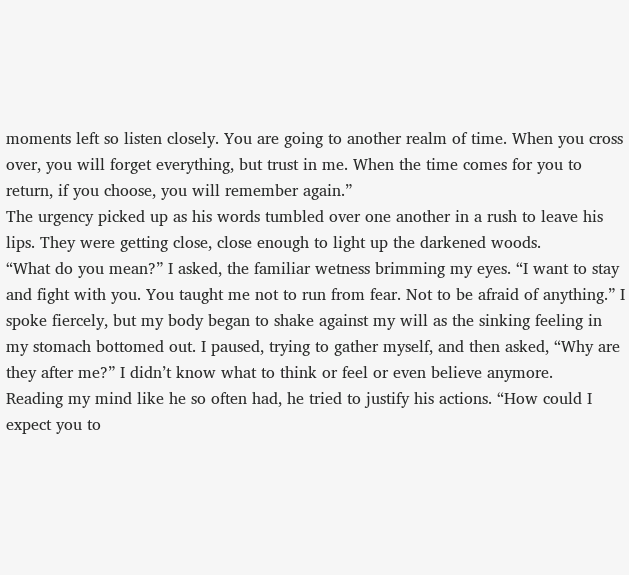moments left so listen closely. You are going to another realm of time. When you cross over, you will forget everything, but trust in me. When the time comes for you to return, if you choose, you will remember again.”
The urgency picked up as his words tumbled over one another in a rush to leave his lips. They were getting close, close enough to light up the darkened woods.
“What do you mean?” I asked, the familiar wetness brimming my eyes. “I want to stay and fight with you. You taught me not to run from fear. Not to be afraid of anything.” I spoke fiercely, but my body began to shake against my will as the sinking feeling in my stomach bottomed out. I paused, trying to gather myself, and then asked, “Why are they after me?” I didn’t know what to think or feel or even believe anymore.
Reading my mind like he so often had, he tried to justify his actions. “How could I expect you to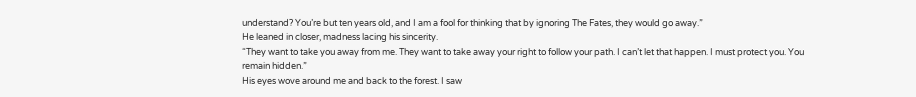understand? You’re but ten years old, and I am a fool for thinking that by ignoring The Fates, they would go away.”
He leaned in closer, madness lacing his sincerity.
“They want to take you away from me. They want to take away your right to follow your path. I can’t let that happen. I must protect you. You
remain hidden.”
His eyes wove around me and back to the forest. I saw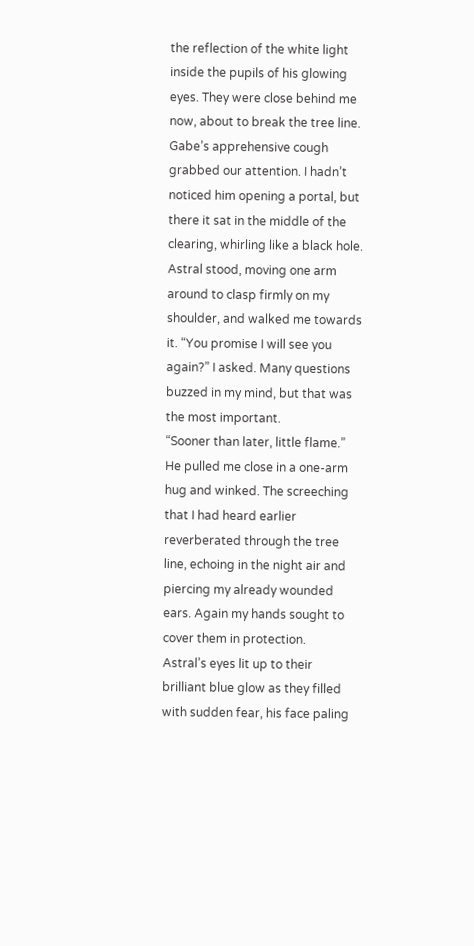the reflection of the white light inside the pupils of his glowing eyes. They were close behind me now, about to break the tree line.
Gabe’s apprehensive cough grabbed our attention. I hadn’t noticed him opening a portal, but there it sat in the middle of the clearing, whirling like a black hole.
Astral stood, moving one arm around to clasp firmly on my shoulder, and walked me towards it. “You promise I will see you again?” I asked. Many questions buzzed in my mind, but that was the most important.
“Sooner than later, little flame.” He pulled me close in a one-arm hug and winked. The screeching that I had heard earlier reverberated through the tree line, echoing in the night air and piercing my already wounded ears. Again my hands sought to cover them in protection.
Astral’s eyes lit up to their brilliant blue glow as they filled with sudden fear, his face paling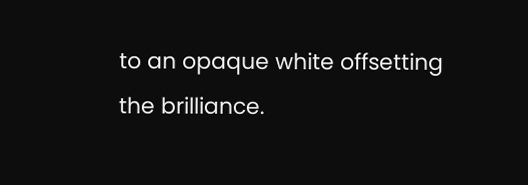to an opaque white offsetting the brilliance.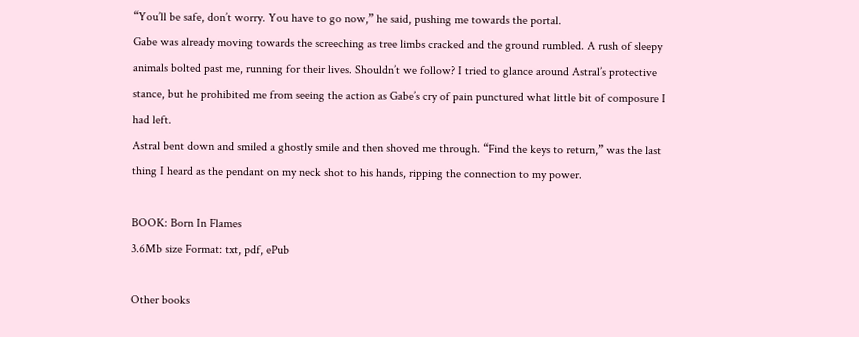“You’ll be safe, don’t worry. You have to go now,” he said, pushing me towards the portal.
Gabe was already moving towards the screeching as tree limbs cracked and the ground rumbled. A rush of sleepy animals bolted past me, running for their lives. Shouldn’t we follow? I tried to glance around Astral’s protective stance, but he prohibited me from seeing the action as Gabe’s cry of pain punctured what little bit of composure I had left.
Astral bent down and smiled a ghostly smile and then shoved me through. “Find the keys to return,” was the last thing I heard as the pendant on my neck shot to his hands, ripping the connection to my power.

BOOK: Born In Flames
3.6Mb size Format: txt, pdf, ePub

Other books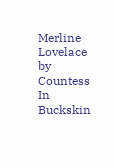Merline Lovelace by Countess In Buckskin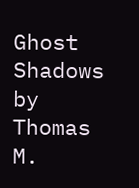Ghost Shadows by Thomas M.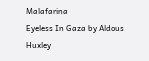Malafarina
Eyeless In Gaza by Aldous Huxley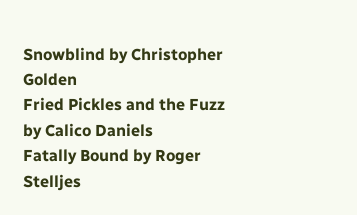Snowblind by Christopher Golden
Fried Pickles and the Fuzz by Calico Daniels
Fatally Bound by Roger Stelljes